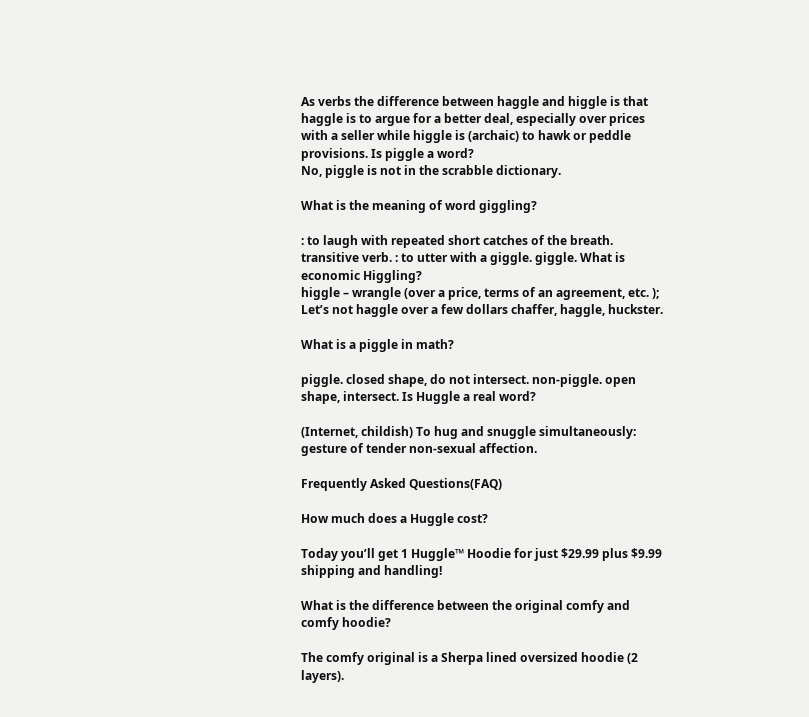As verbs the difference between haggle and higgle is that haggle is to argue for a better deal, especially over prices with a seller while higgle is (archaic) to hawk or peddle provisions. Is piggle a word?
No, piggle is not in the scrabble dictionary.

What is the meaning of word giggling?

: to laugh with repeated short catches of the breath. transitive verb. : to utter with a giggle. giggle. What is economic Higgling?
higgle – wrangle (over a price, terms of an agreement, etc. ); Let’s not haggle over a few dollars chaffer, haggle, huckster.

What is a piggle in math?

piggle. closed shape, do not intersect. non-piggle. open shape, intersect. Is Huggle a real word?

(Internet, childish) To hug and snuggle simultaneously: gesture of tender non-sexual affection.

Frequently Asked Questions(FAQ)

How much does a Huggle cost?

Today you’ll get 1 Huggle™ Hoodie for just $29.99 plus $9.99 shipping and handling!

What is the difference between the original comfy and comfy hoodie?

The comfy original is a Sherpa lined oversized hoodie (2 layers).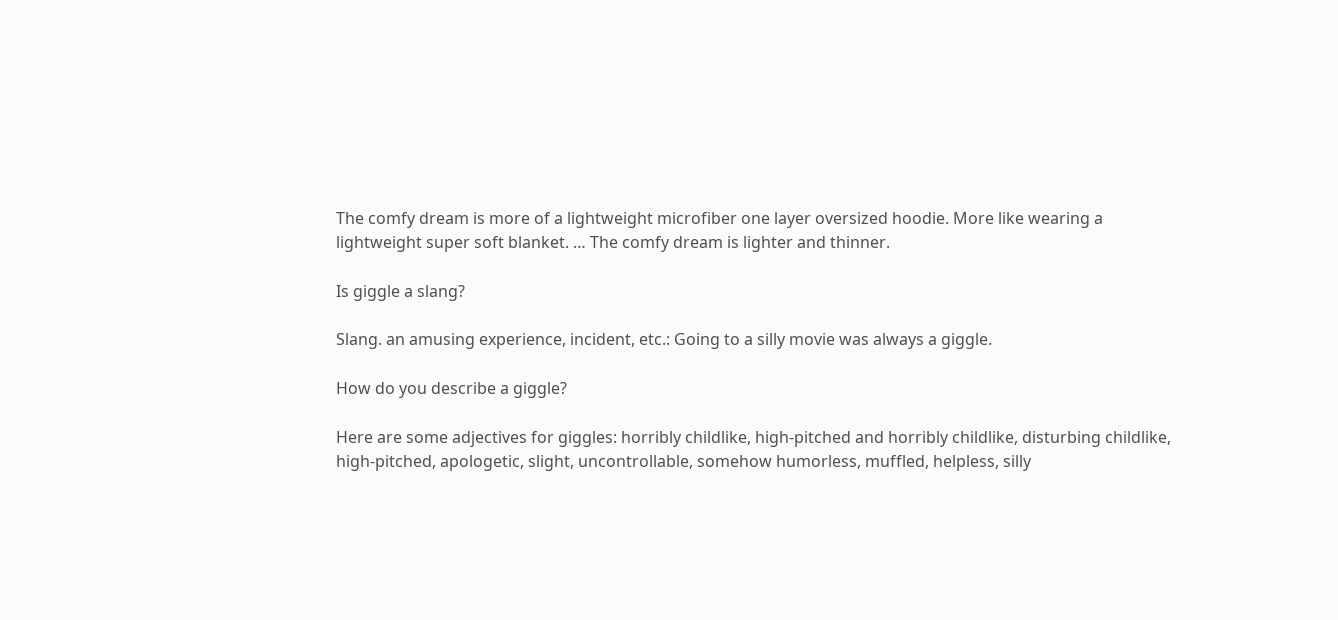The comfy dream is more of a lightweight microfiber one layer oversized hoodie. More like wearing a lightweight super soft blanket. … The comfy dream is lighter and thinner.

Is giggle a slang?

Slang. an amusing experience, incident, etc.: Going to a silly movie was always a giggle.

How do you describe a giggle?

Here are some adjectives for giggles: horribly childlike, high-pitched and horribly childlike, disturbing childlike, high-pitched, apologetic, slight, uncontrollable, somehow humorless, muffled, helpless, silly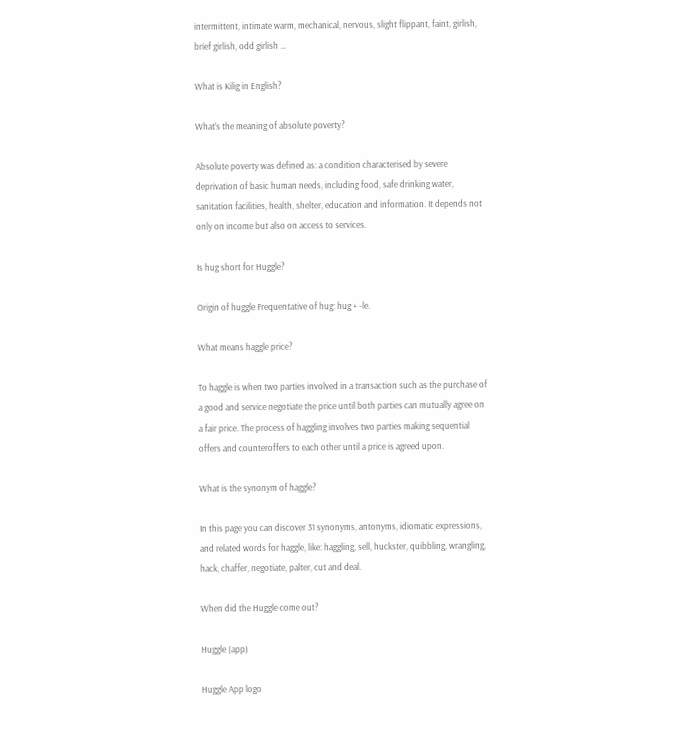intermittent, intimate warm, mechanical, nervous, slight flippant, faint, girlish, brief girlish, odd girlish …

What is Kilig in English?

What’s the meaning of absolute poverty?

Absolute poverty was defined as: a condition characterised by severe deprivation of basic human needs, including food, safe drinking water, sanitation facilities, health, shelter, education and information. It depends not only on income but also on access to services.

Is hug short for Huggle?

Origin of huggle Frequentative of hug: hug + -le.

What means haggle price?

To haggle is when two parties involved in a transaction such as the purchase of a good and service negotiate the price until both parties can mutually agree on a fair price. The process of haggling involves two parties making sequential offers and counteroffers to each other until a price is agreed upon.

What is the synonym of haggle?

In this page you can discover 31 synonyms, antonyms, idiomatic expressions, and related words for haggle, like: haggling, sell, huckster, quibbling, wrangling, hack, chaffer, negotiate, palter, cut and deal.

When did the Huggle come out?

Huggle (app)

Huggle App logo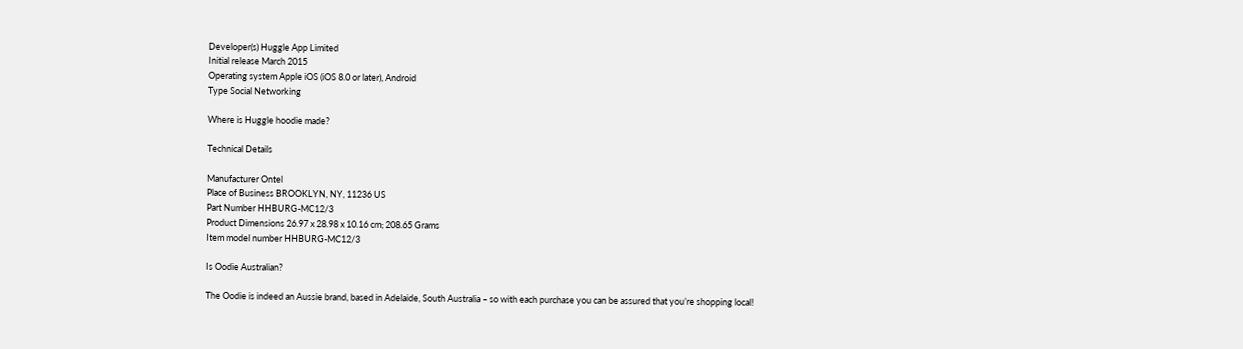Developer(s) Huggle App Limited
Initial release March 2015
Operating system Apple iOS (iOS 8.0 or later), Android
Type Social Networking

Where is Huggle hoodie made?

Technical Details

Manufacturer Ontel
Place of Business BROOKLYN, NY, 11236 US
Part Number HHBURG-MC12/3
Product Dimensions 26.97 x 28.98 x 10.16 cm; 208.65 Grams
Item model number HHBURG-MC12/3

Is Oodie Australian?

The Oodie is indeed an Aussie brand, based in Adelaide, South Australia – so with each purchase you can be assured that you’re shopping local!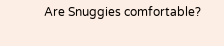Are Snuggies comfortable?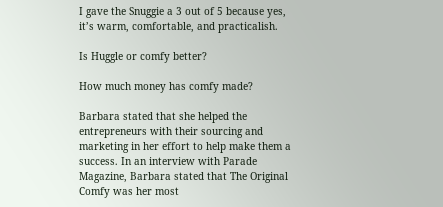I gave the Snuggie a 3 out of 5 because yes, it’s warm, comfortable, and practicalish.

Is Huggle or comfy better?

How much money has comfy made?

Barbara stated that she helped the entrepreneurs with their sourcing and marketing in her effort to help make them a success. In an interview with Parade Magazine, Barbara stated that The Original Comfy was her most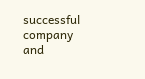successful company and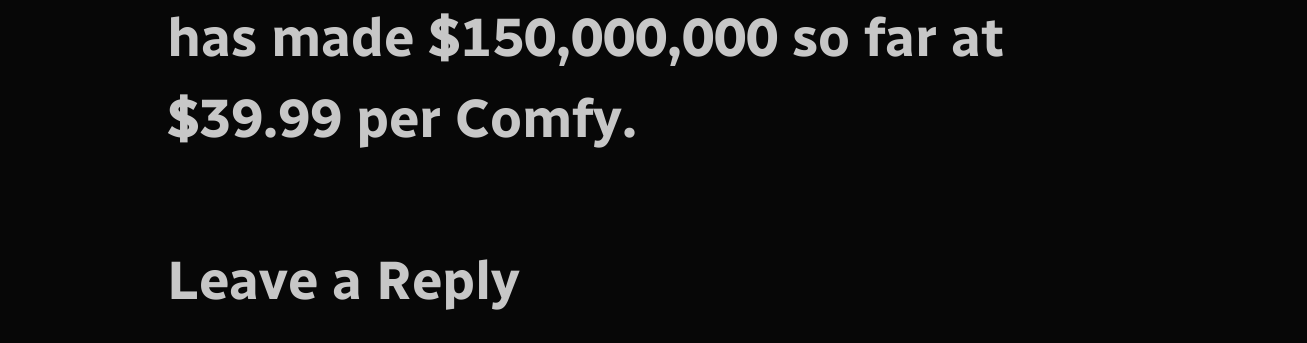has made $150,000,000 so far at $39.99 per Comfy.

Leave a Reply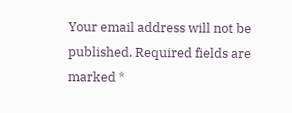Your email address will not be published. Required fields are marked *